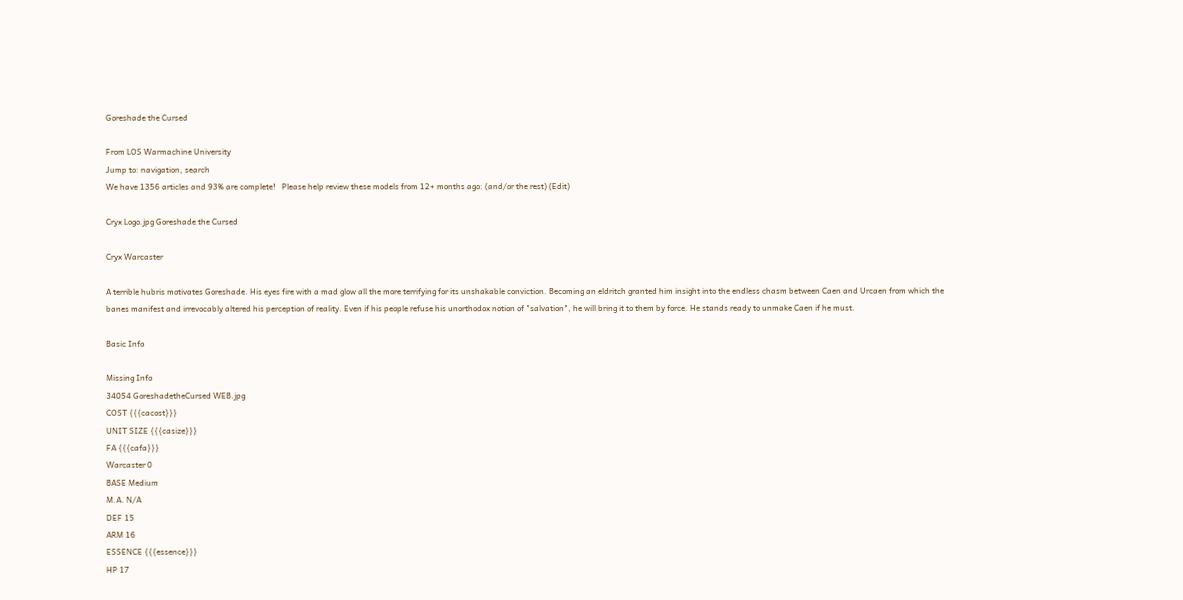Goreshade the Cursed

From LOS Warmachine University
Jump to: navigation, search
We have 1356 articles and 93% are complete!   Please help review these models from 12+ months ago: (and/or the rest) (Edit)

Cryx Logo.jpg Goreshade the Cursed

Cryx Warcaster

A terrible hubris motivates Goreshade. His eyes fire with a mad glow all the more terrifying for its unshakable conviction. Becoming an eldritch granted him insight into the endless chasm between Caen and Urcaen from which the banes manifest and irrevocably altered his perception of reality. Even if his people refuse his unorthodox notion of "salvation", he will bring it to them by force. He stands ready to unmake Caen if he must.

Basic Info

Missing Info
34054 GoreshadetheCursed WEB.jpg
COST {{{cacost}}}
UNIT SIZE {{{casize}}}
FA {{{cafa}}}
Warcaster 0
BASE Medium
M.A. N/A
DEF 15
ARM 16
ESSENCE {{{essence}}}
HP 17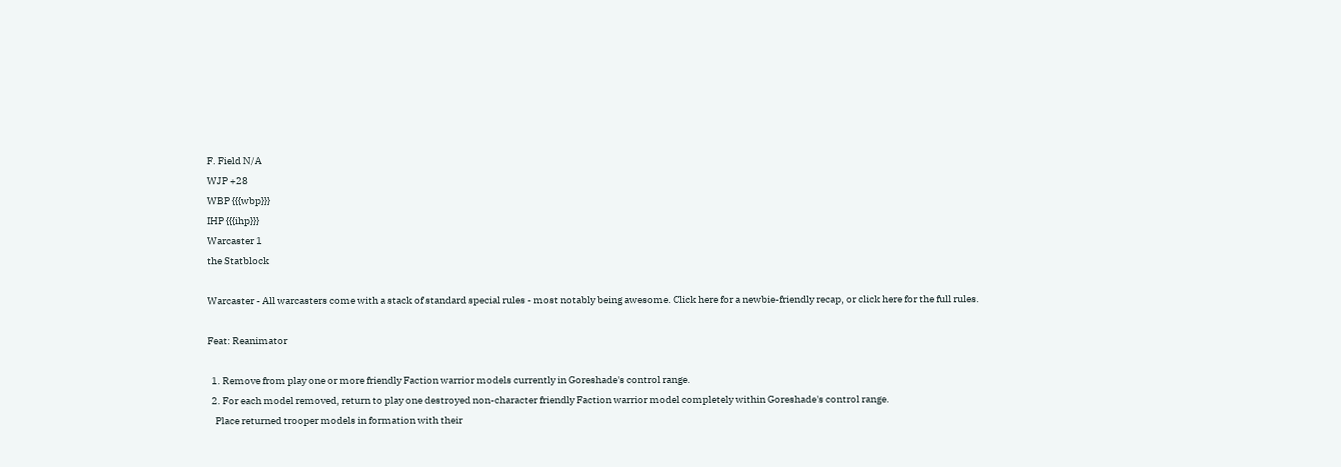F. Field N/A
WJP +28
WBP {{{wbp}}}
IHP {{{ihp}}}
Warcaster 1
the Statblock

Warcaster - All warcasters come with a stack of standard special rules - most notably being awesome. Click here for a newbie-friendly recap, or click here for the full rules.

Feat: Reanimator

  1. Remove from play one or more friendly Faction warrior models currently in Goreshade's control range.
  2. For each model removed, return to play one destroyed non-character friendly Faction warrior model completely within Goreshade's control range.
    Place returned trooper models in formation with their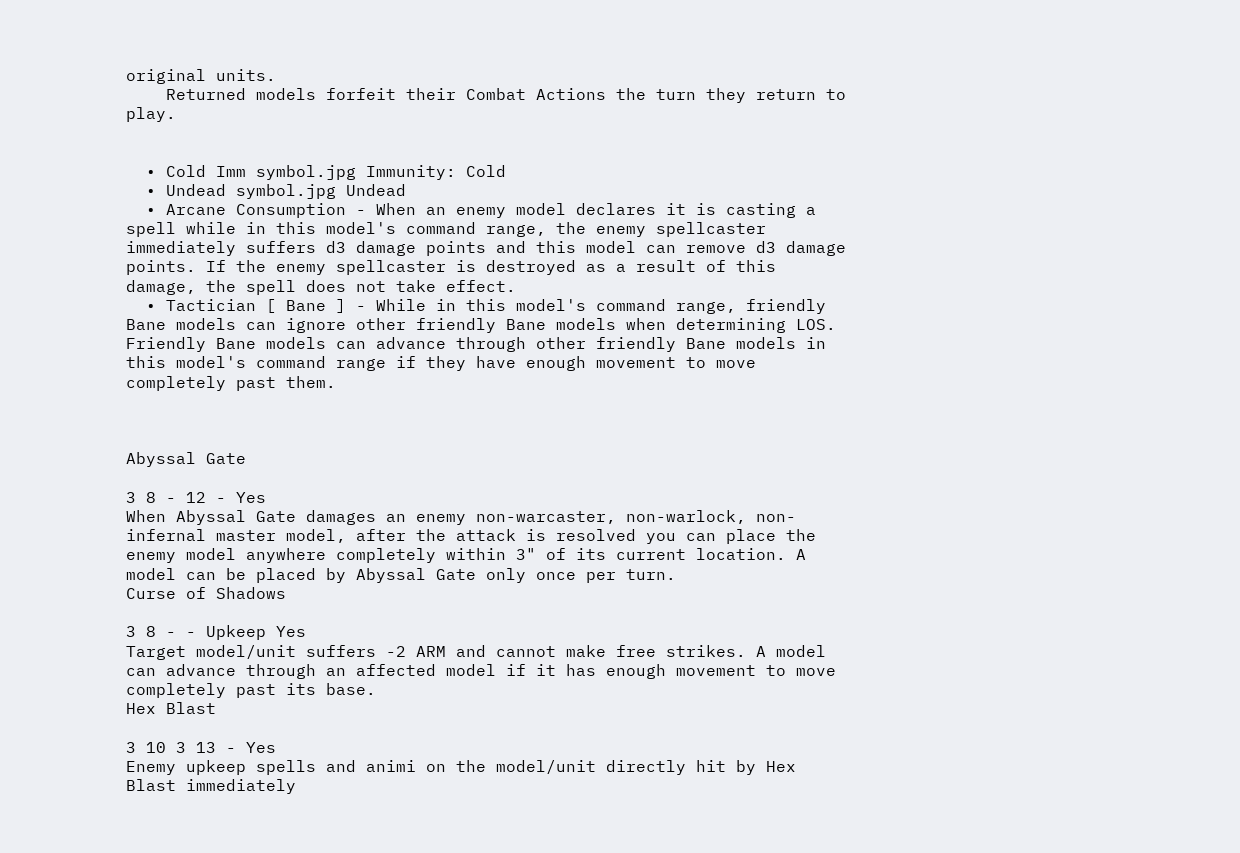original units.
    Returned models forfeit their Combat Actions the turn they return to play.


  • Cold Imm symbol.jpg Immunity: Cold
  • Undead symbol.jpg Undead
  • Arcane Consumption - When an enemy model declares it is casting a spell while in this model's command range, the enemy spellcaster immediately suffers d3 damage points and this model can remove d3 damage points. If the enemy spellcaster is destroyed as a result of this damage, the spell does not take effect.
  • Tactician [ Bane ] - While in this model's command range, friendly Bane models can ignore other friendly Bane models when determining LOS. Friendly Bane models can advance through other friendly Bane models in this model's command range if they have enough movement to move completely past them.



Abyssal Gate

3 8 - 12 - Yes
When Abyssal Gate damages an enemy non-warcaster, non-warlock, non-infernal master model, after the attack is resolved you can place the enemy model anywhere completely within 3" of its current location. A model can be placed by Abyssal Gate only once per turn.
Curse of Shadows

3 8 - - Upkeep Yes
Target model/unit suffers -2 ARM and cannot make free strikes. A model can advance through an affected model if it has enough movement to move completely past its base.
Hex Blast

3 10 3 13 - Yes
Enemy upkeep spells and animi on the model/unit directly hit by Hex Blast immediately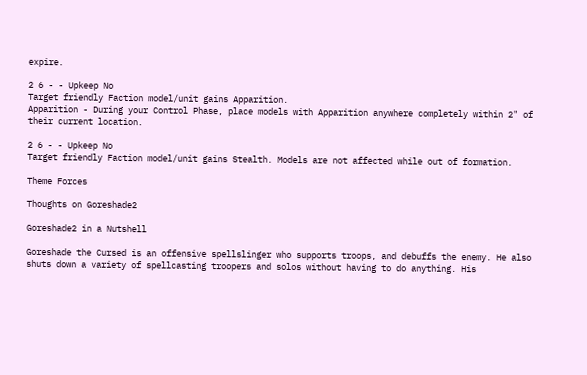expire.

2 6 - - Upkeep No
Target friendly Faction model/unit gains Apparition.
Apparition - During your Control Phase, place models with Apparition anywhere completely within 2" of their current location.

2 6 - - Upkeep No
Target friendly Faction model/unit gains Stealth. Models are not affected while out of formation.

Theme Forces

Thoughts on Goreshade2

Goreshade2 in a Nutshell

Goreshade the Cursed is an offensive spellslinger who supports troops, and debuffs the enemy. He also shuts down a variety of spellcasting troopers and solos without having to do anything. His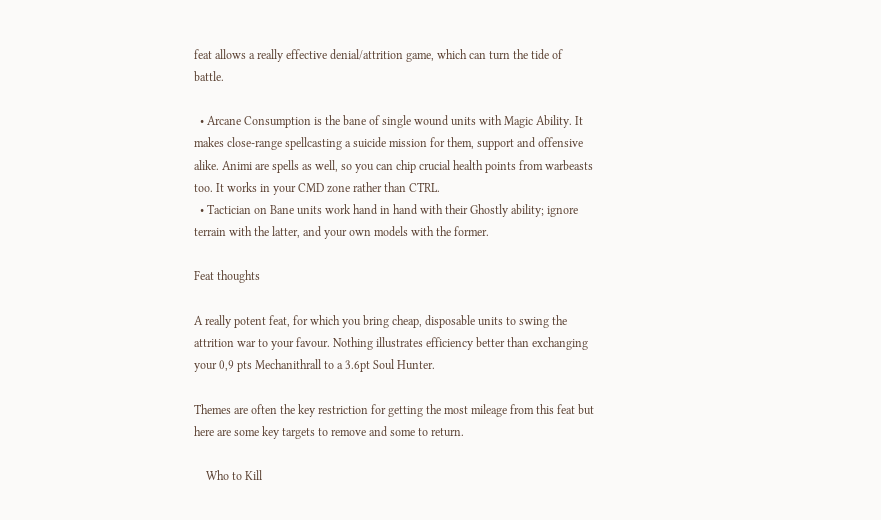feat allows a really effective denial/attrition game, which can turn the tide of battle.

  • Arcane Consumption is the bane of single wound units with Magic Ability. It makes close-range spellcasting a suicide mission for them, support and offensive alike. Animi are spells as well, so you can chip crucial health points from warbeasts too. It works in your CMD zone rather than CTRL.
  • Tactician on Bane units work hand in hand with their Ghostly ability; ignore terrain with the latter, and your own models with the former.

Feat thoughts

A really potent feat, for which you bring cheap, disposable units to swing the attrition war to your favour. Nothing illustrates efficiency better than exchanging your 0,9 pts Mechanithrall to a 3.6pt Soul Hunter.

Themes are often the key restriction for getting the most mileage from this feat but here are some key targets to remove and some to return.

    Who to Kill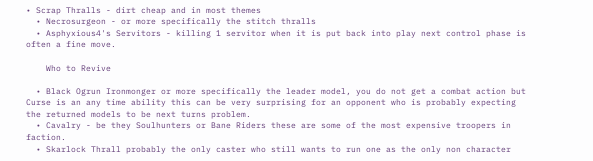• Scrap Thralls - dirt cheap and in most themes
  • Necrosurgeon - or more specifically the stitch thralls
  • Asphyxious4's Servitors - killing 1 servitor when it is put back into play next control phase is often a fine move.

    Who to Revive

  • Black Ogrun Ironmonger or more specifically the leader model, you do not get a combat action but Curse is an any time ability this can be very surprising for an opponent who is probably expecting the returned models to be next turns problem.
  • Cavalry - be they Soulhunters or Bane Riders these are some of the most expensive troopers in faction.
  • Skarlock Thrall probably the only caster who still wants to run one as the only non character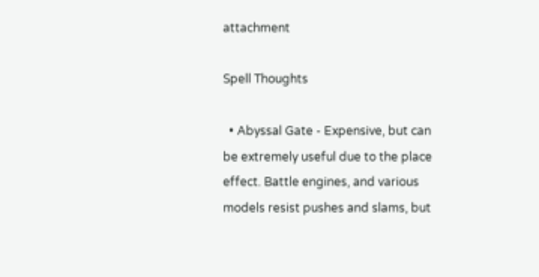attachment

Spell Thoughts

  • Abyssal Gate - Expensive, but can be extremely useful due to the place effect. Battle engines, and various models resist pushes and slams, but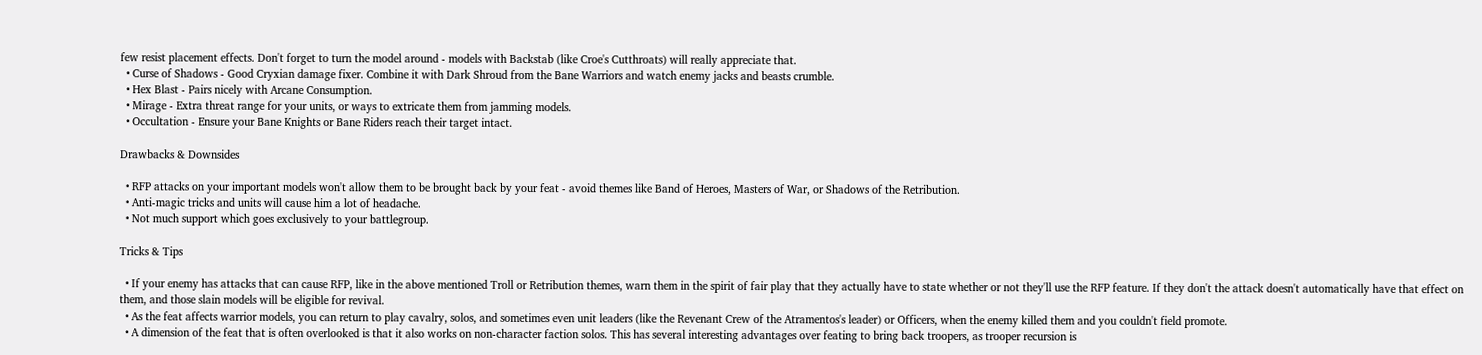few resist placement effects. Don't forget to turn the model around - models with Backstab (like Croe's Cutthroats) will really appreciate that.
  • Curse of Shadows - Good Cryxian damage fixer. Combine it with Dark Shroud from the Bane Warriors and watch enemy jacks and beasts crumble.
  • Hex Blast - Pairs nicely with Arcane Consumption.
  • Mirage - Extra threat range for your units, or ways to extricate them from jamming models.
  • Occultation - Ensure your Bane Knights or Bane Riders reach their target intact.

Drawbacks & Downsides

  • RFP attacks on your important models won't allow them to be brought back by your feat - avoid themes like Band of Heroes, Masters of War, or Shadows of the Retribution.
  • Anti-magic tricks and units will cause him a lot of headache.
  • Not much support which goes exclusively to your battlegroup.

Tricks & Tips

  • If your enemy has attacks that can cause RFP, like in the above mentioned Troll or Retribution themes, warn them in the spirit of fair play that they actually have to state whether or not they'll use the RFP feature. If they don't the attack doesn't automatically have that effect on them, and those slain models will be eligible for revival.
  • As the feat affects warrior models, you can return to play cavalry, solos, and sometimes even unit leaders (like the Revenant Crew of the Atramentos's leader) or Officers, when the enemy killed them and you couldn't field promote.
  • A dimension of the feat that is often overlooked is that it also works on non-character faction solos. This has several interesting advantages over feating to bring back troopers, as trooper recursion is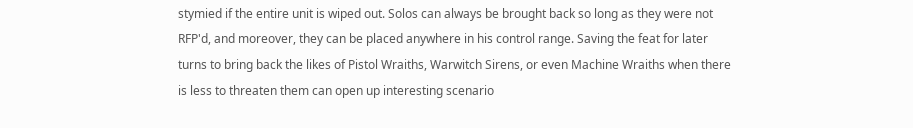stymied if the entire unit is wiped out. Solos can always be brought back so long as they were not RFP'd, and moreover, they can be placed anywhere in his control range. Saving the feat for later turns to bring back the likes of Pistol Wraiths, Warwitch Sirens, or even Machine Wraiths when there is less to threaten them can open up interesting scenario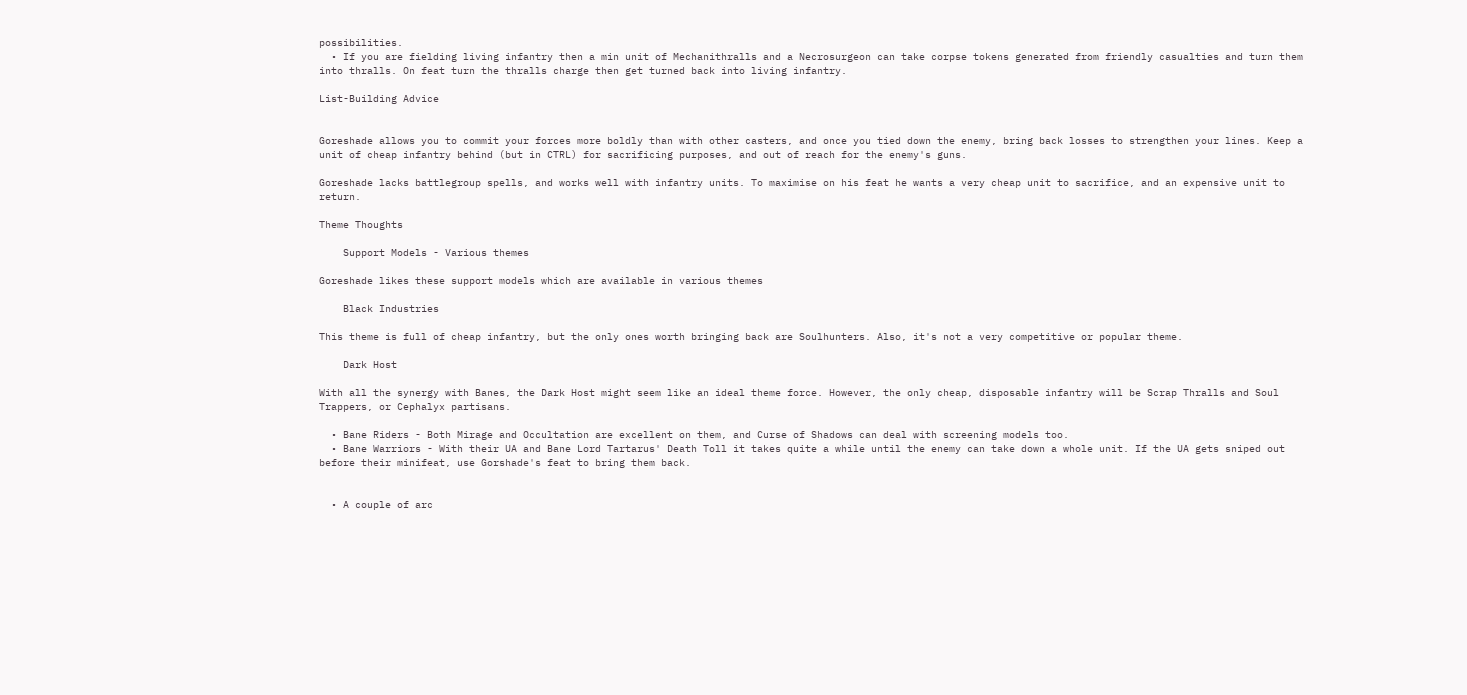possibilities.
  • If you are fielding living infantry then a min unit of Mechanithralls and a Necrosurgeon can take corpse tokens generated from friendly casualties and turn them into thralls. On feat turn the thralls charge then get turned back into living infantry.

List-Building Advice


Goreshade allows you to commit your forces more boldly than with other casters, and once you tied down the enemy, bring back losses to strengthen your lines. Keep a unit of cheap infantry behind (but in CTRL) for sacrificing purposes, and out of reach for the enemy's guns.

Goreshade lacks battlegroup spells, and works well with infantry units. To maximise on his feat he wants a very cheap unit to sacrifice, and an expensive unit to return.

Theme Thoughts

    Support Models - Various themes

Goreshade likes these support models which are available in various themes

    Black Industries

This theme is full of cheap infantry, but the only ones worth bringing back are Soulhunters. Also, it's not a very competitive or popular theme.

    Dark Host

With all the synergy with Banes, the Dark Host might seem like an ideal theme force. However, the only cheap, disposable infantry will be Scrap Thralls and Soul Trappers, or Cephalyx partisans.

  • Bane Riders - Both Mirage and Occultation are excellent on them, and Curse of Shadows can deal with screening models too.
  • Bane Warriors - With their UA and Bane Lord Tartarus' Death Toll it takes quite a while until the enemy can take down a whole unit. If the UA gets sniped out before their minifeat, use Gorshade's feat to bring them back.


  • A couple of arc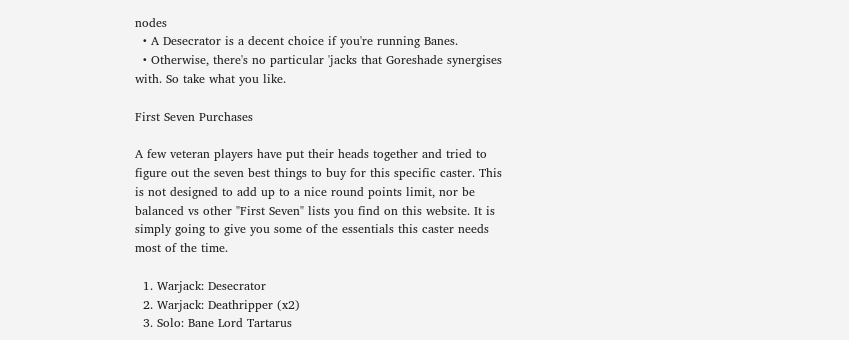nodes
  • A Desecrator is a decent choice if you're running Banes.
  • Otherwise, there's no particular 'jacks that Goreshade synergises with. So take what you like.

First Seven Purchases

A few veteran players have put their heads together and tried to figure out the seven best things to buy for this specific caster. This is not designed to add up to a nice round points limit, nor be balanced vs other "First Seven" lists you find on this website. It is simply going to give you some of the essentials this caster needs most of the time.

  1. Warjack: Desecrator
  2. Warjack: Deathripper (x2)
  3. Solo: Bane Lord Tartarus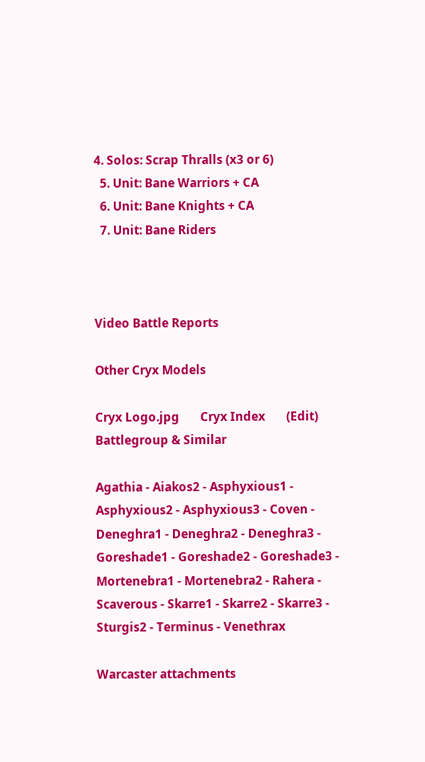4. Solos: Scrap Thralls (x3 or 6)
  5. Unit: Bane Warriors + CA
  6. Unit: Bane Knights + CA
  7. Unit: Bane Riders



Video Battle Reports

Other Cryx Models

Cryx Logo.jpg       Cryx Index       (Edit)
Battlegroup & Similar

Agathia - Aiakos2 - Asphyxious1 - Asphyxious2 - Asphyxious3 - Coven - Deneghra1 - Deneghra2 - Deneghra3 - Goreshade1 - Goreshade2 - Goreshade3 - Mortenebra1 - Mortenebra2 - Rahera - Scaverous - Skarre1 - Skarre2 - Skarre3 - Sturgis2 - Terminus - Venethrax

Warcaster attachments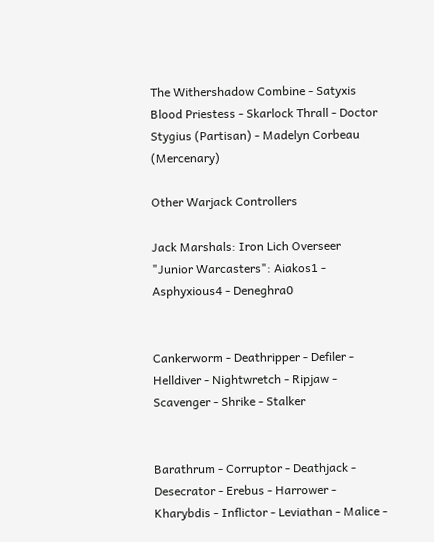The Withershadow Combine - Satyxis Blood Priestess - Skarlock Thrall - Doctor Stygius (Partisan) - Madelyn Corbeau (Mercenary)

Other Warjack Controllers

Jack Marshals: Iron Lich Overseer       "Junior Warcasters": Aiakos1 - Asphyxious4 - Deneghra0


Cankerworm - Deathripper - Defiler - Helldiver - Nightwretch - Ripjaw - Scavenger - Shrike - Stalker


Barathrum - Corruptor - Deathjack - Desecrator - Erebus - Harrower - Kharybdis - Inflictor - Leviathan - Malice -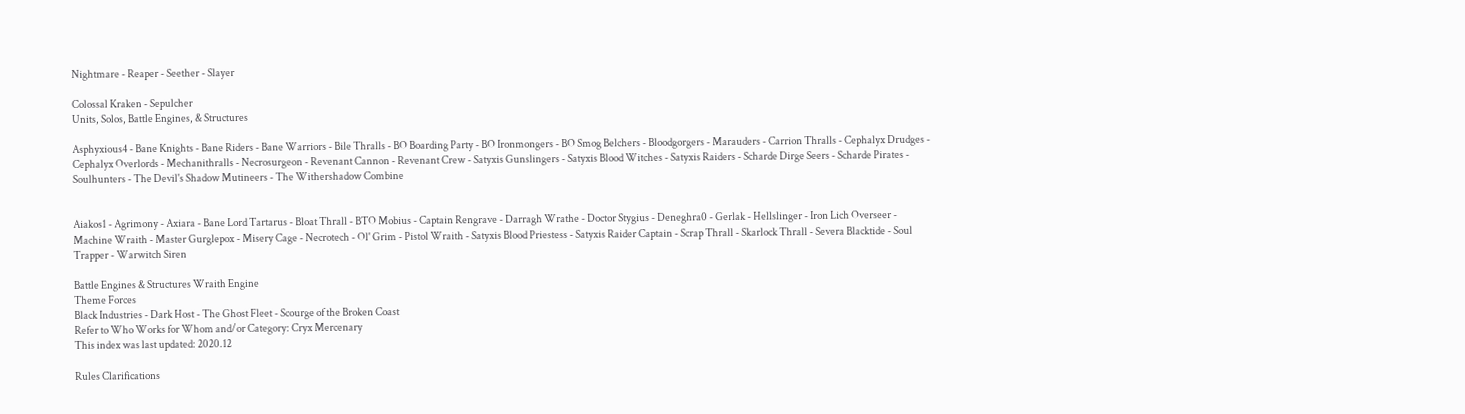Nightmare - Reaper - Seether - Slayer

Colossal Kraken - Sepulcher
Units, Solos, Battle Engines, & Structures

Asphyxious4 - Bane Knights - Bane Riders - Bane Warriors - Bile Thralls - BO Boarding Party - BO Ironmongers - BO Smog Belchers - Bloodgorgers - Marauders - Carrion Thralls - Cephalyx Drudges - Cephalyx Overlords - Mechanithralls - Necrosurgeon - Revenant Cannon - Revenant Crew - Satyxis Gunslingers - Satyxis Blood Witches - Satyxis Raiders - Scharde Dirge Seers - Scharde Pirates - Soulhunters - The Devil's Shadow Mutineers - The Withershadow Combine


Aiakos1 - Agrimony - Axiara - Bane Lord Tartarus - Bloat Thrall - BTO Mobius - Captain Rengrave - Darragh Wrathe - Doctor Stygius - Deneghra0 - Gerlak - Hellslinger - Iron Lich Overseer - Machine Wraith - Master Gurglepox - Misery Cage - Necrotech - Ol' Grim - Pistol Wraith - Satyxis Blood Priestess - Satyxis Raider Captain - Scrap Thrall - Skarlock Thrall - Severa Blacktide - Soul Trapper - Warwitch Siren

Battle Engines & Structures Wraith Engine
Theme Forces
Black Industries - Dark Host - The Ghost Fleet - Scourge of the Broken Coast
Refer to Who Works for Whom and/or Category: Cryx Mercenary
This index was last updated: 2020.12

Rules Clarifications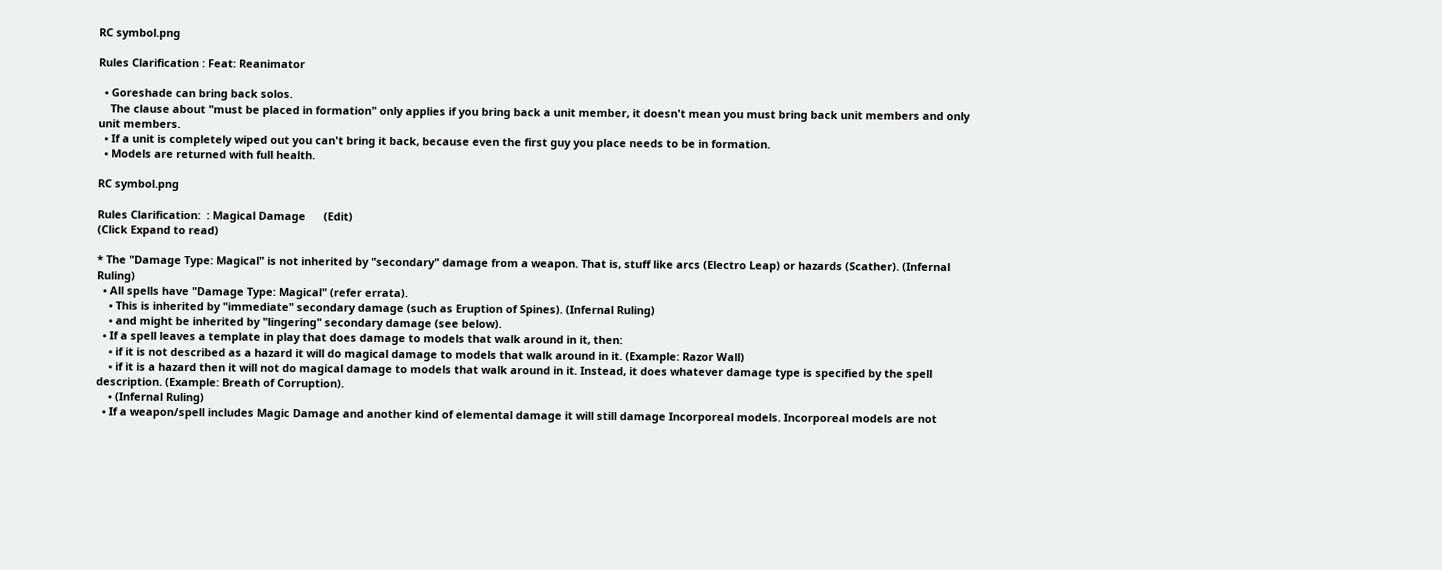RC symbol.png

Rules Clarification : Feat: Reanimator

  • Goreshade can bring back solos.
    The clause about "must be placed in formation" only applies if you bring back a unit member, it doesn't mean you must bring back unit members and only unit members.
  • If a unit is completely wiped out you can't bring it back, because even the first guy you place needs to be in formation.
  • Models are returned with full health.

RC symbol.png

Rules Clarification:  : Magical Damage      (Edit)
(Click Expand to read)

* The "Damage Type: Magical" is not inherited by "secondary" damage from a weapon. That is, stuff like arcs (Electro Leap) or hazards (Scather). (Infernal Ruling)
  • All spells have "Damage Type: Magical" (refer errata).
    • This is inherited by "immediate" secondary damage (such as Eruption of Spines). (Infernal Ruling)
    • and might be inherited by "lingering" secondary damage (see below).
  • If a spell leaves a template in play that does damage to models that walk around in it, then:
    • if it is not described as a hazard it will do magical damage to models that walk around in it. (Example: Razor Wall)
    • if it is a hazard then it will not do magical damage to models that walk around in it. Instead, it does whatever damage type is specified by the spell description. (Example: Breath of Corruption).
    • (Infernal Ruling)
  • If a weapon/spell includes Magic Damage and another kind of elemental damage it will still damage Incorporeal models. Incorporeal models are not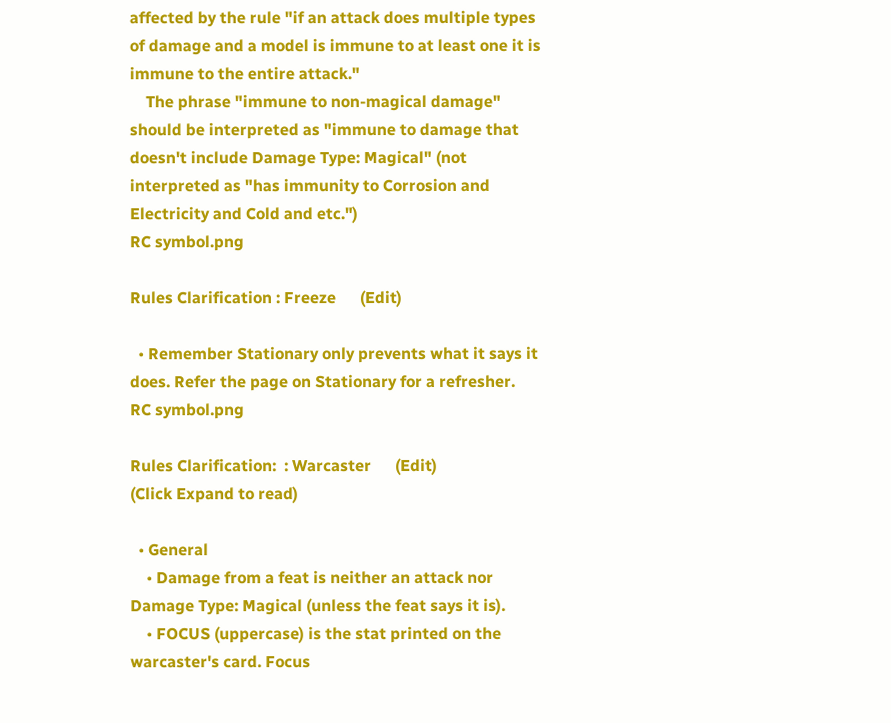affected by the rule "if an attack does multiple types of damage and a model is immune to at least one it is immune to the entire attack."
    The phrase "immune to non-magical damage" should be interpreted as "immune to damage that doesn't include Damage Type: Magical" (not interpreted as "has immunity to Corrosion and Electricity and Cold and etc.")
RC symbol.png

Rules Clarification : Freeze      (Edit)

  • Remember Stationary only prevents what it says it does. Refer the page on Stationary for a refresher.
RC symbol.png

Rules Clarification:  : Warcaster      (Edit)
(Click Expand to read)

  • General
    • Damage from a feat is neither an attack nor Damage Type: Magical (unless the feat says it is).
    • FOCUS (uppercase) is the stat printed on the warcaster's card. Focus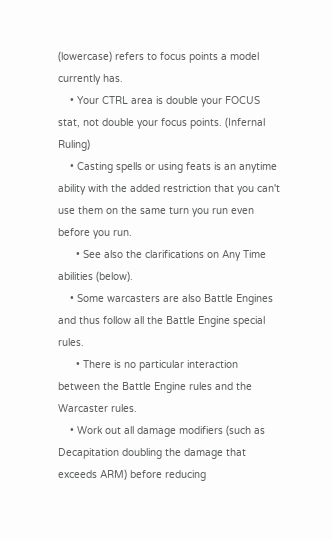(lowercase) refers to focus points a model currently has.
    • Your CTRL area is double your FOCUS stat, not double your focus points. (Infernal Ruling)
    • Casting spells or using feats is an anytime ability with the added restriction that you can't use them on the same turn you run even before you run.
      • See also the clarifications on Any Time abilities (below).
    • Some warcasters are also Battle Engines and thus follow all the Battle Engine special rules.
      • There is no particular interaction between the Battle Engine rules and the Warcaster rules.
    • Work out all damage modifiers (such as Decapitation doubling the damage that exceeds ARM) before reducing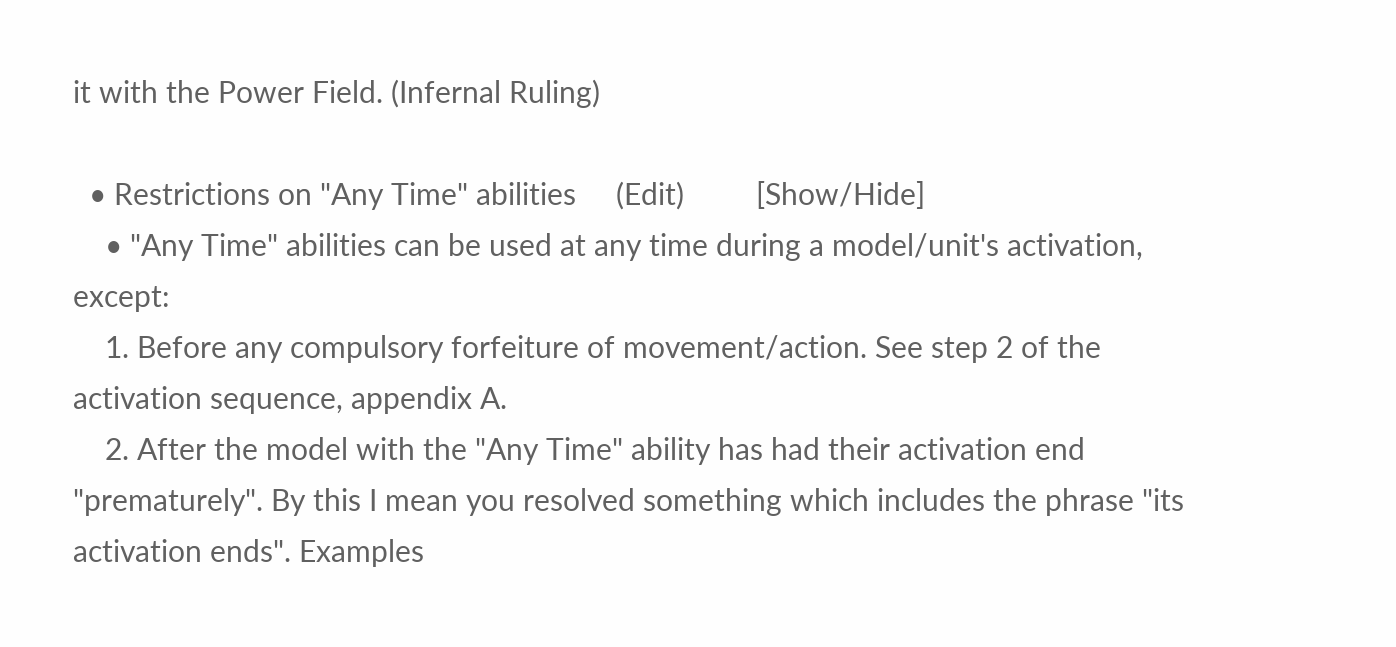it with the Power Field. (Infernal Ruling)

  • Restrictions on "Any Time" abilities     (Edit)         [Show/Hide]
    • "Any Time" abilities can be used at any time during a model/unit's activation, except:
    1. Before any compulsory forfeiture of movement/action. See step 2 of the activation sequence, appendix A.
    2. After the model with the "Any Time" ability has had their activation end "prematurely". By this I mean you resolved something which includes the phrase "its activation ends". Examples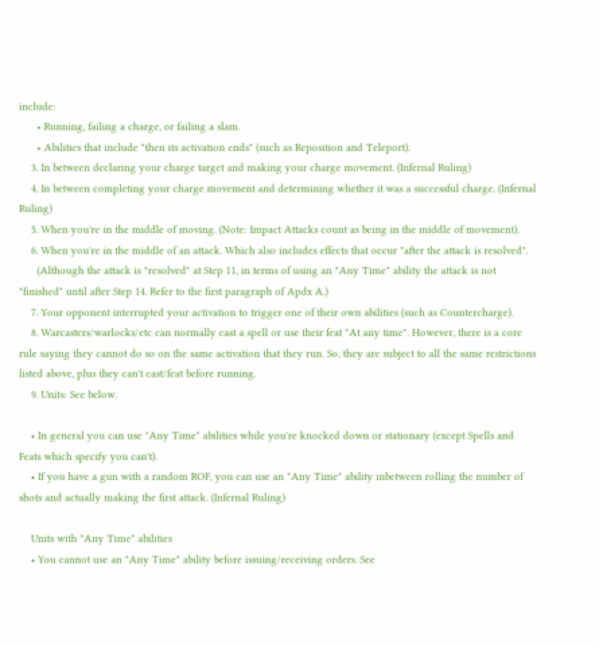include:
      • Running, failing a charge, or failing a slam.
      • Abilities that include "then its activation ends" (such as Reposition and Teleport).
    3. In between declaring your charge target and making your charge movement. (Infernal Ruling)
    4. In between completing your charge movement and determining whether it was a successful charge. (Infernal Ruling)
    5. When you're in the middle of moving. (Note: Impact Attacks count as being in the middle of movement).
    6. When you're in the middle of an attack. Which also includes effects that occur "after the attack is resolved".
      (Although the attack is "resolved" at Step 11, in terms of using an "Any Time" ability the attack is not "finished" until after Step 14. Refer to the first paragraph of Apdx A.)
    7. Your opponent interrupted your activation to trigger one of their own abilities (such as Countercharge).
    8. Warcasters/warlocks/etc can normally cast a spell or use their feat "At any time". However, there is a core rule saying they cannot do so on the same activation that they run. So, they are subject to all the same restrictions listed above, plus they can't cast/feat before running.
    9. Units: See below.

    • In general you can use "Any Time" abilities while you're knocked down or stationary (except Spells and Feats which specify you can't).
    • If you have a gun with a random ROF, you can use an "Any Time" ability inbetween rolling the number of shots and actually making the first attack. (Infernal Ruling)

    Units with "Any Time" abilities
    • You cannot use an "Any Time" ability before issuing/receiving orders. See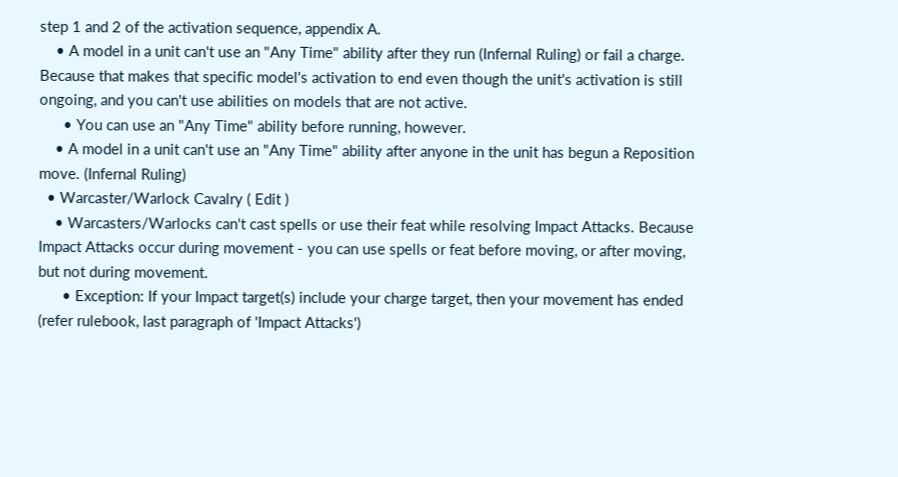step 1 and 2 of the activation sequence, appendix A.
    • A model in a unit can't use an "Any Time" ability after they run (Infernal Ruling) or fail a charge. Because that makes that specific model's activation to end even though the unit's activation is still ongoing, and you can't use abilities on models that are not active.
      • You can use an "Any Time" ability before running, however.
    • A model in a unit can't use an "Any Time" ability after anyone in the unit has begun a Reposition move. (Infernal Ruling)
  • Warcaster/Warlock Cavalry ( Edit )
    • Warcasters/Warlocks can't cast spells or use their feat while resolving Impact Attacks. Because Impact Attacks occur during movement - you can use spells or feat before moving, or after moving, but not during movement.
      • Exception: If your Impact target(s) include your charge target, then your movement has ended (refer rulebook, last paragraph of 'Impact Attacks')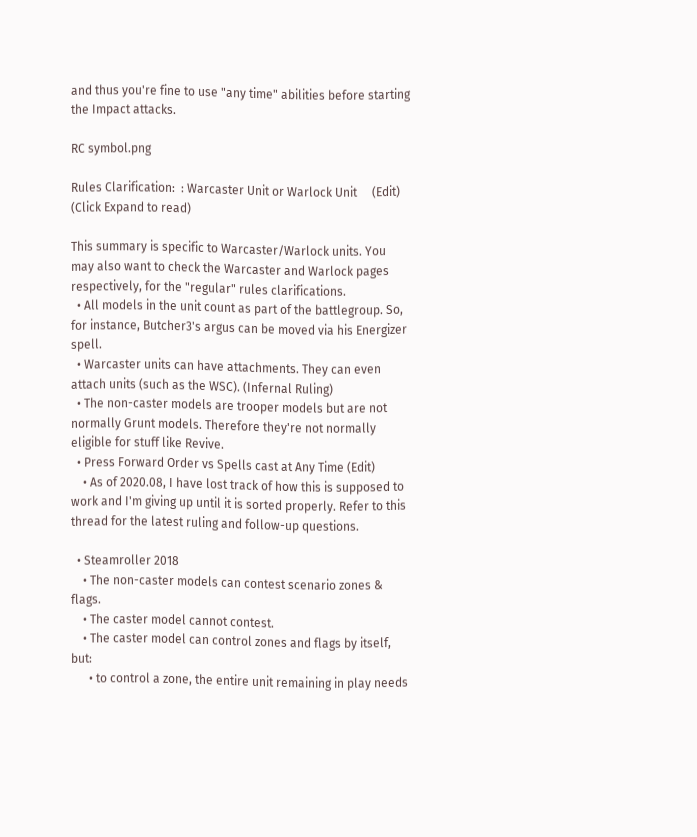and thus you're fine to use "any time" abilities before starting the Impact attacks.

RC symbol.png

Rules Clarification:  : Warcaster Unit or Warlock Unit     (Edit)
(Click Expand to read)

This summary is specific to Warcaster/Warlock units. You may also want to check the Warcaster and Warlock pages respectively, for the "regular" rules clarifications.
  • All models in the unit count as part of the battlegroup. So, for instance, Butcher3's argus can be moved via his Energizer spell.
  • Warcaster units can have attachments. They can even attach units (such as the WSC). (Infernal Ruling)
  • The non-caster models are trooper models but are not normally Grunt models. Therefore they're not normally eligible for stuff like Revive.
  • Press Forward Order vs Spells cast at Any Time (Edit)
    • As of 2020.08, I have lost track of how this is supposed to work and I'm giving up until it is sorted properly. Refer to this thread for the latest ruling and follow-up questions.

  • Steamroller 2018
    • The non-caster models can contest scenario zones & flags.
    • The caster model cannot contest.
    • The caster model can control zones and flags by itself, but:
      • to control a zone, the entire unit remaining in play needs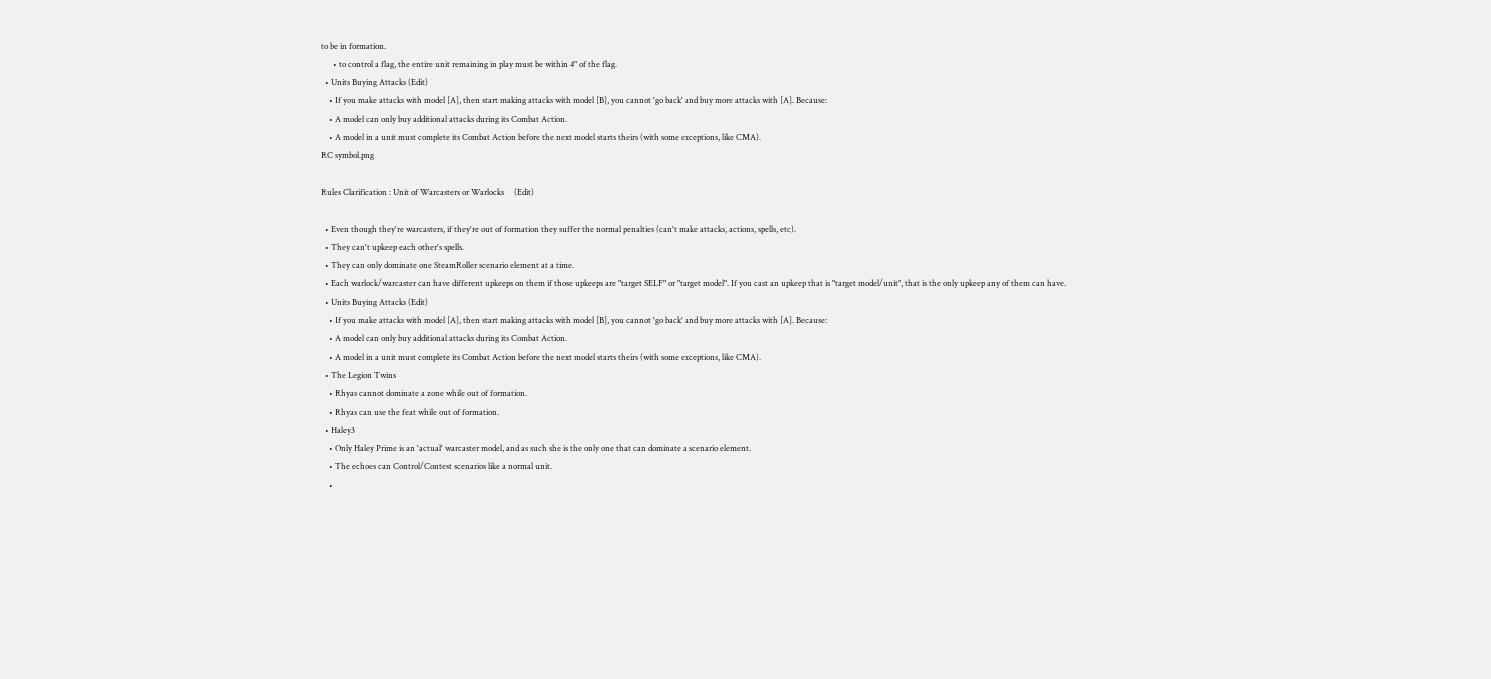to be in formation.
      • to control a flag, the entire unit remaining in play must be within 4" of the flag.
  • Units Buying Attacks (Edit)
    • If you make attacks with model [A], then start making attacks with model [B], you cannot 'go back' and buy more attacks with [A]. Because:
    • A model can only buy additional attacks during its Combat Action.
    • A model in a unit must complete its Combat Action before the next model starts theirs (with some exceptions, like CMA).
RC symbol.png

Rules Clarification : Unit of Warcasters or Warlocks     (Edit)

  • Even though they're warcasters, if they're out of formation they suffer the normal penalties (can't make attacks, actions, spells, etc).
  • They can't upkeep each other's spells.
  • They can only dominate one SteamRoller scenario element at a time.
  • Each warlock/warcaster can have different upkeeps on them if those upkeeps are "target SELF" or "target model". If you cast an upkeep that is "target model/unit", that is the only upkeep any of them can have.
  • Units Buying Attacks (Edit)
    • If you make attacks with model [A], then start making attacks with model [B], you cannot 'go back' and buy more attacks with [A]. Because:
    • A model can only buy additional attacks during its Combat Action.
    • A model in a unit must complete its Combat Action before the next model starts theirs (with some exceptions, like CMA).
  • The Legion Twins
    • Rhyas cannot dominate a zone while out of formation.
    • Rhyas can use the feat while out of formation.
  • Haley3
    • Only Haley Prime is an 'actual' warcaster model, and as such she is the only one that can dominate a scenario element.
    • The echoes can Control/Contest scenarios like a normal unit.
    •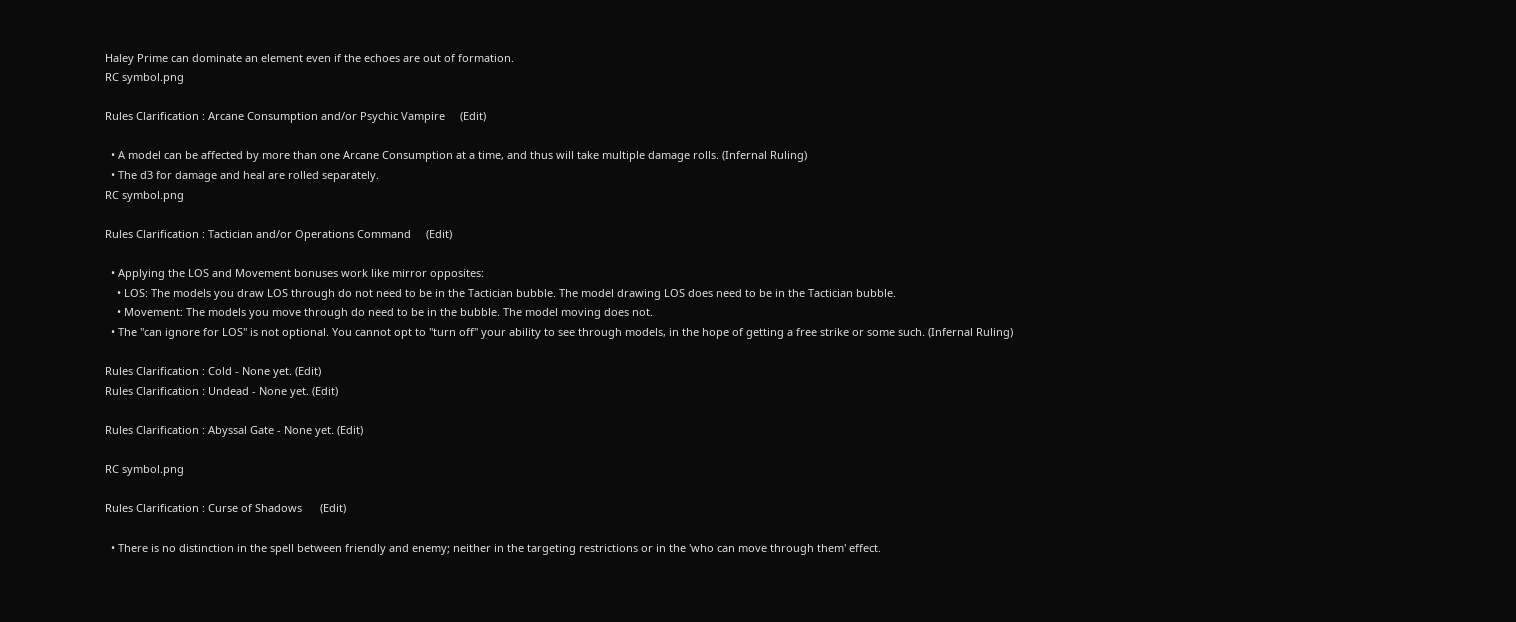Haley Prime can dominate an element even if the echoes are out of formation.
RC symbol.png

Rules Clarification : Arcane Consumption and/or Psychic Vampire     (Edit)

  • A model can be affected by more than one Arcane Consumption at a time, and thus will take multiple damage rolls. (Infernal Ruling)
  • The d3 for damage and heal are rolled separately.
RC symbol.png

Rules Clarification : Tactician and/or Operations Command     (Edit)

  • Applying the LOS and Movement bonuses work like mirror opposites:
    • LOS: The models you draw LOS through do not need to be in the Tactician bubble. The model drawing LOS does need to be in the Tactician bubble.
    • Movement: The models you move through do need to be in the bubble. The model moving does not.
  • The "can ignore for LOS" is not optional. You cannot opt to "turn off" your ability to see through models, in the hope of getting a free strike or some such. (Infernal Ruling)

Rules Clarification : Cold - None yet. (Edit)
Rules Clarification : Undead - None yet. (Edit)

Rules Clarification : Abyssal Gate - None yet. (Edit)

RC symbol.png

Rules Clarification : Curse of Shadows      (Edit)

  • There is no distinction in the spell between friendly and enemy; neither in the targeting restrictions or in the 'who can move through them' effect.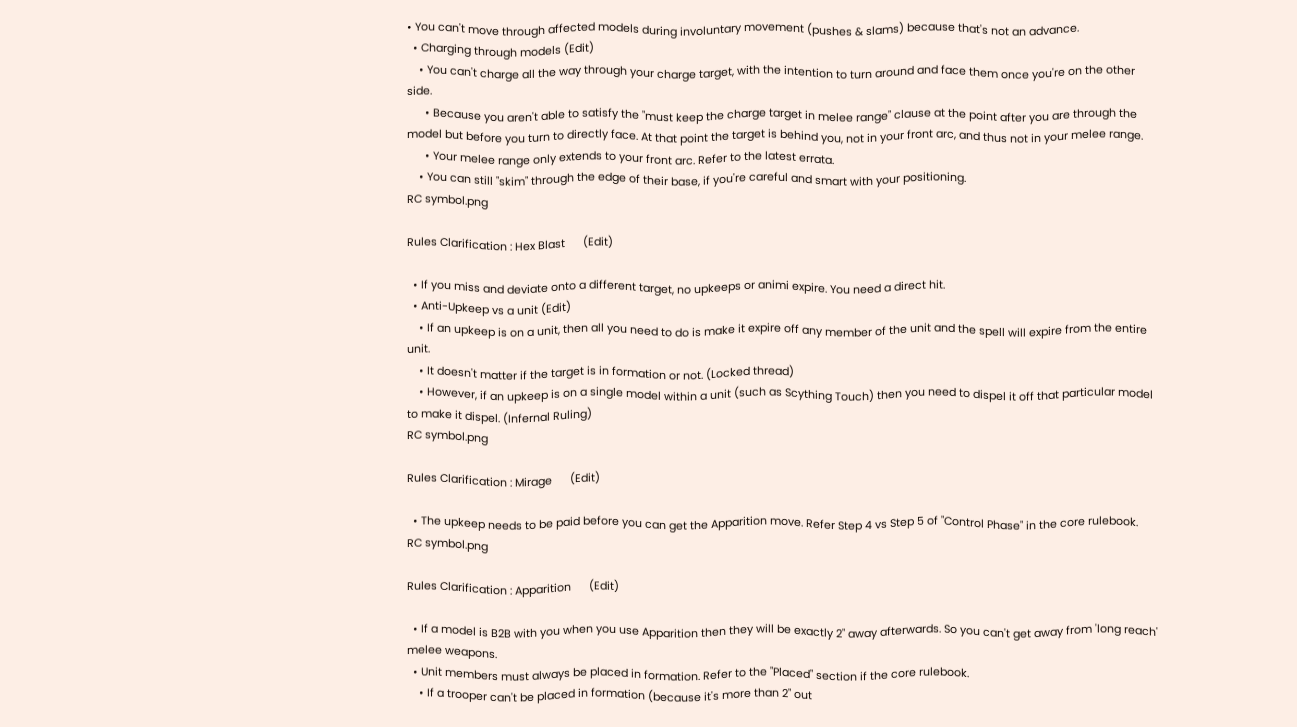• You can't move through affected models during involuntary movement (pushes & slams) because that's not an advance.
  • Charging through models (Edit)
    • You can't charge all the way through your charge target, with the intention to turn around and face them once you're on the other side.
      • Because you aren't able to satisfy the "must keep the charge target in melee range" clause at the point after you are through the model but before you turn to directly face. At that point the target is behind you, not in your front arc, and thus not in your melee range.
      • Your melee range only extends to your front arc. Refer to the latest errata.
    • You can still "skim" through the edge of their base, if you're careful and smart with your positioning.
RC symbol.png

Rules Clarification : Hex Blast      (Edit)

  • If you miss and deviate onto a different target, no upkeeps or animi expire. You need a direct hit.
  • Anti-Upkeep vs a unit (Edit)
    • If an upkeep is on a unit, then all you need to do is make it expire off any member of the unit and the spell will expire from the entire unit.
    • It doesn't matter if the target is in formation or not. (Locked thread)
    • However, if an upkeep is on a single model within a unit (such as Scything Touch) then you need to dispel it off that particular model to make it dispel. (Infernal Ruling)
RC symbol.png

Rules Clarification : Mirage      (Edit)

  • The upkeep needs to be paid before you can get the Apparition move. Refer Step 4 vs Step 5 of "Control Phase" in the core rulebook.
RC symbol.png

Rules Clarification : Apparition      (Edit)

  • If a model is B2B with you when you use Apparition then they will be exactly 2" away afterwards. So you can't get away from 'long reach' melee weapons.
  • Unit members must always be placed in formation. Refer to the "Placed" section if the core rulebook.
    • If a trooper can't be placed in formation (because it's more than 2" out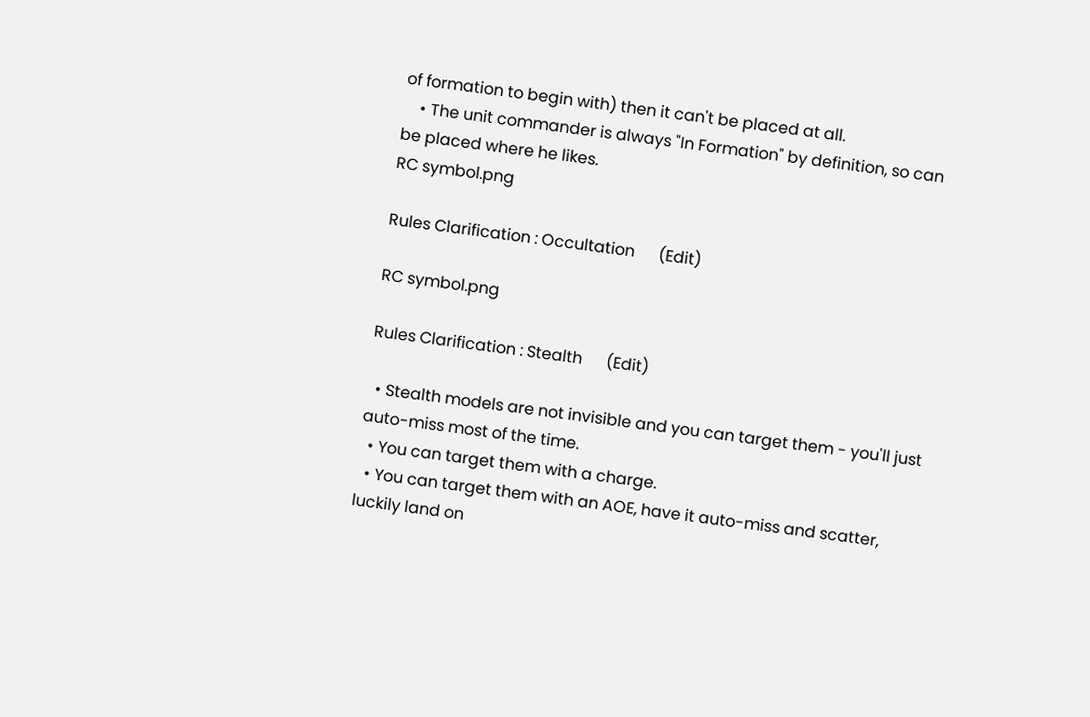of formation to begin with) then it can't be placed at all.
    • The unit commander is always "In Formation" by definition, so can be placed where he likes.
RC symbol.png

Rules Clarification : Occultation      (Edit)

RC symbol.png

Rules Clarification : Stealth      (Edit)

  • Stealth models are not invisible and you can target them - you'll just auto-miss most of the time.
  • You can target them with a charge.
  • You can target them with an AOE, have it auto-miss and scatter, luckily land on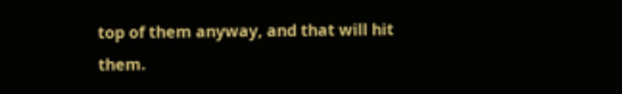top of them anyway, and that will hit them.